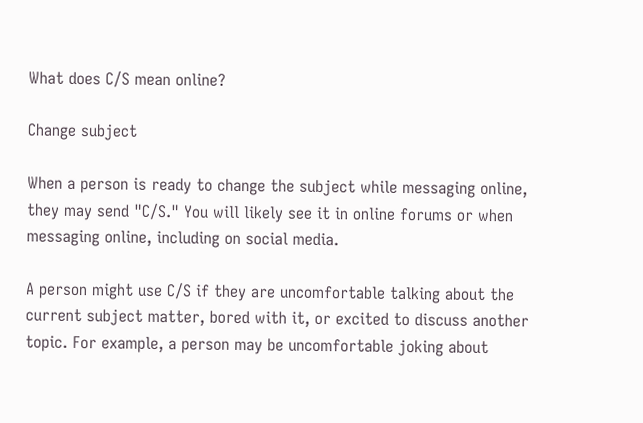What does C/S mean online?

Change subject

When a person is ready to change the subject while messaging online, they may send "C/S." You will likely see it in online forums or when messaging online, including on social media.

A person might use C/S if they are uncomfortable talking about the current subject matter, bored with it, or excited to discuss another topic. For example, a person may be uncomfortable joking about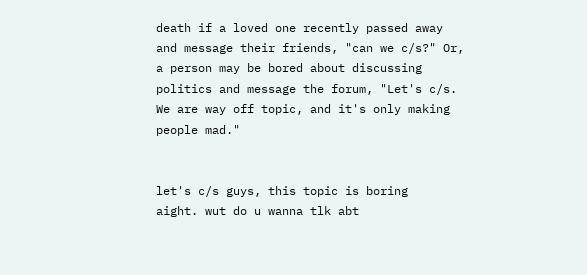death if a loved one recently passed away and message their friends, "can we c/s?" Or, a person may be bored about discussing politics and message the forum, "Let's c/s. We are way off topic, and it's only making people mad."


let's c/s guys, this topic is boring
aight. wut do u wanna tlk abt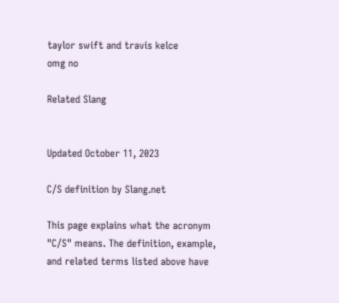taylor swift and travis kelce
omg no

Related Slang


Updated October 11, 2023

C/S definition by Slang.net

This page explains what the acronym "C/S" means. The definition, example, and related terms listed above have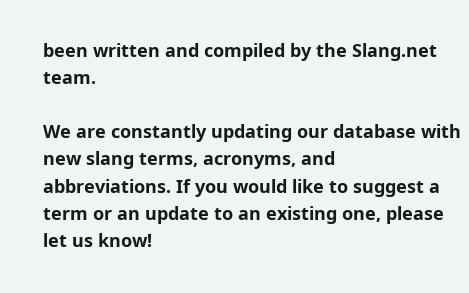been written and compiled by the Slang.net team.

We are constantly updating our database with new slang terms, acronyms, and abbreviations. If you would like to suggest a term or an update to an existing one, please let us know!